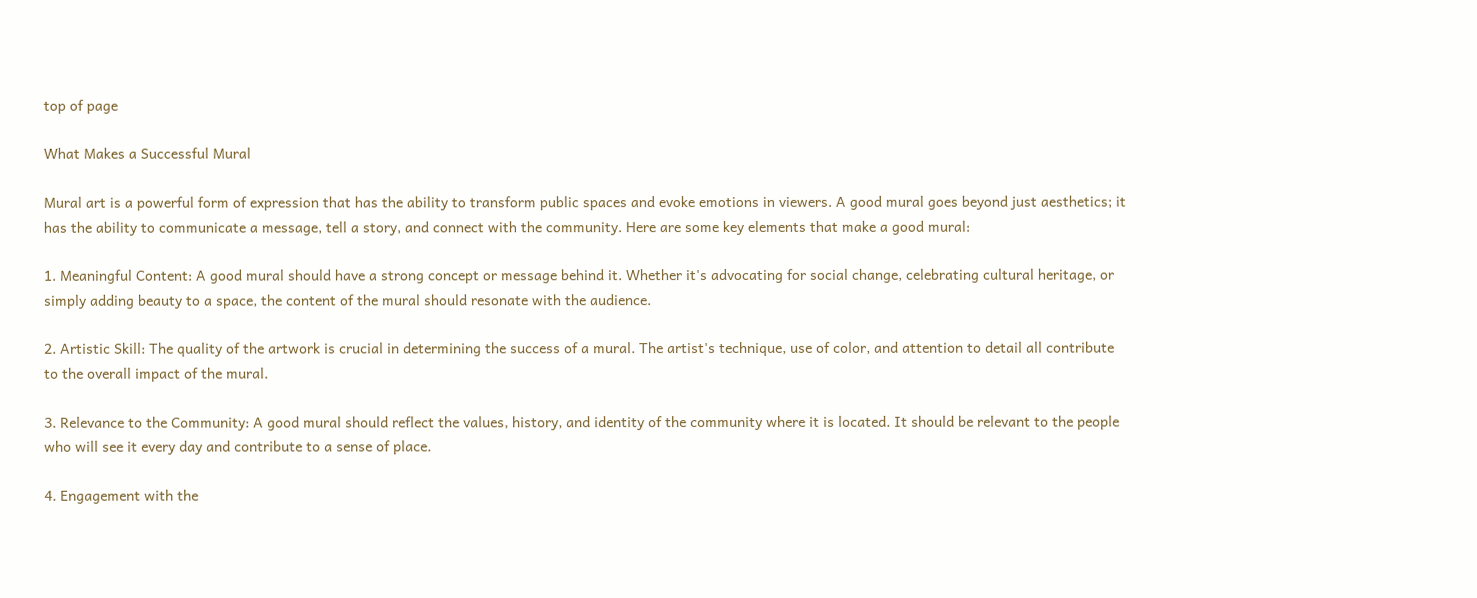top of page

What Makes a Successful Mural

Mural art is a powerful form of expression that has the ability to transform public spaces and evoke emotions in viewers. A good mural goes beyond just aesthetics; it has the ability to communicate a message, tell a story, and connect with the community. Here are some key elements that make a good mural:

1. Meaningful Content: A good mural should have a strong concept or message behind it. Whether it's advocating for social change, celebrating cultural heritage, or simply adding beauty to a space, the content of the mural should resonate with the audience.

2. Artistic Skill: The quality of the artwork is crucial in determining the success of a mural. The artist's technique, use of color, and attention to detail all contribute to the overall impact of the mural.

3. Relevance to the Community: A good mural should reflect the values, history, and identity of the community where it is located. It should be relevant to the people who will see it every day and contribute to a sense of place.

4. Engagement with the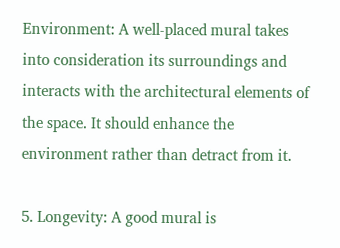Environment: A well-placed mural takes into consideration its surroundings and interacts with the architectural elements of the space. It should enhance the environment rather than detract from it.

5. Longevity: A good mural is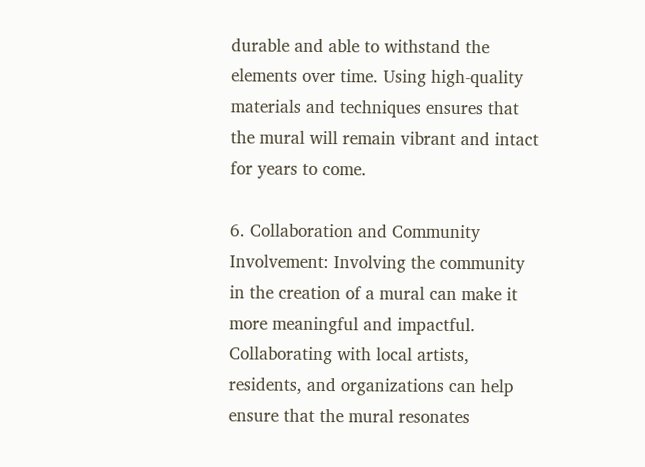durable and able to withstand the elements over time. Using high-quality materials and techniques ensures that the mural will remain vibrant and intact for years to come.

6. Collaboration and Community Involvement: Involving the community in the creation of a mural can make it more meaningful and impactful. Collaborating with local artists, residents, and organizations can help ensure that the mural resonates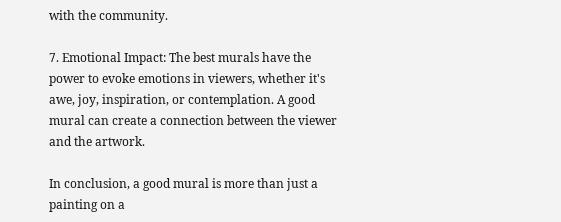with the community.

7. Emotional Impact: The best murals have the power to evoke emotions in viewers, whether it's awe, joy, inspiration, or contemplation. A good mural can create a connection between the viewer and the artwork.

In conclusion, a good mural is more than just a painting on a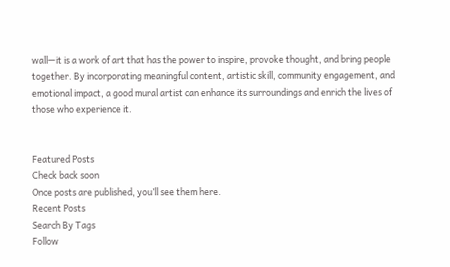wall—it is a work of art that has the power to inspire, provoke thought, and bring people together. By incorporating meaningful content, artistic skill, community engagement, and emotional impact, a good mural artist can enhance its surroundings and enrich the lives of those who experience it.


Featured Posts
Check back soon
Once posts are published, you’ll see them here.
Recent Posts
Search By Tags
Follow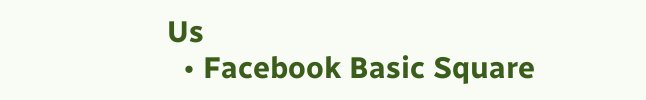Us
  • Facebook Basic Square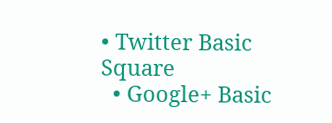• Twitter Basic Square
  • Google+ Basic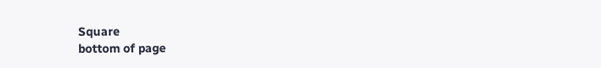Square
bottom of page